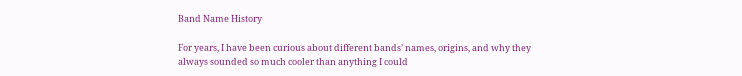Band Name History

For years, I have been curious about different bands’ names, origins, and why they always sounded so much cooler than anything I could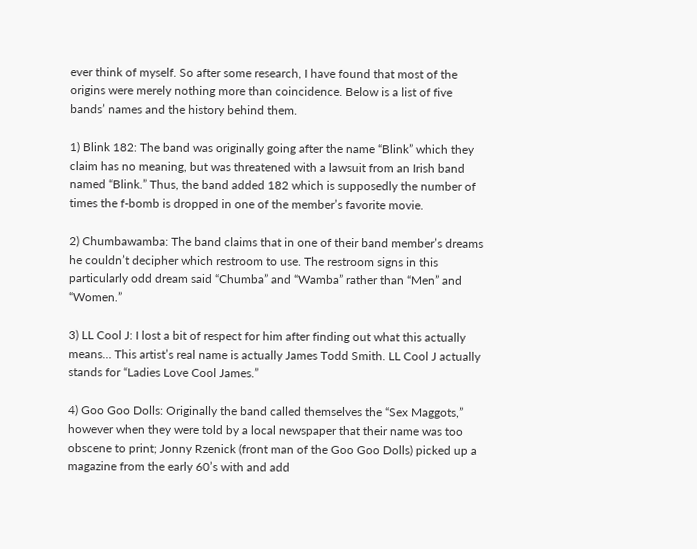ever think of myself. So after some research, I have found that most of the origins were merely nothing more than coincidence. Below is a list of five bands’ names and the history behind them.

1) Blink 182: The band was originally going after the name “Blink” which they claim has no meaning, but was threatened with a lawsuit from an Irish band named “Blink.” Thus, the band added 182 which is supposedly the number of times the f-bomb is dropped in one of the member’s favorite movie.

2) Chumbawamba: The band claims that in one of their band member’s dreams he couldn’t decipher which restroom to use. The restroom signs in this particularly odd dream said “Chumba” and “Wamba” rather than “Men” and “Women.”

3) LL Cool J: I lost a bit of respect for him after finding out what this actually means… This artist’s real name is actually James Todd Smith. LL Cool J actually stands for “Ladies Love Cool James.”

4) Goo Goo Dolls: Originally the band called themselves the “Sex Maggots,” however when they were told by a local newspaper that their name was too obscene to print; Jonny Rzenick (front man of the Goo Goo Dolls) picked up a magazine from the early 60’s with and add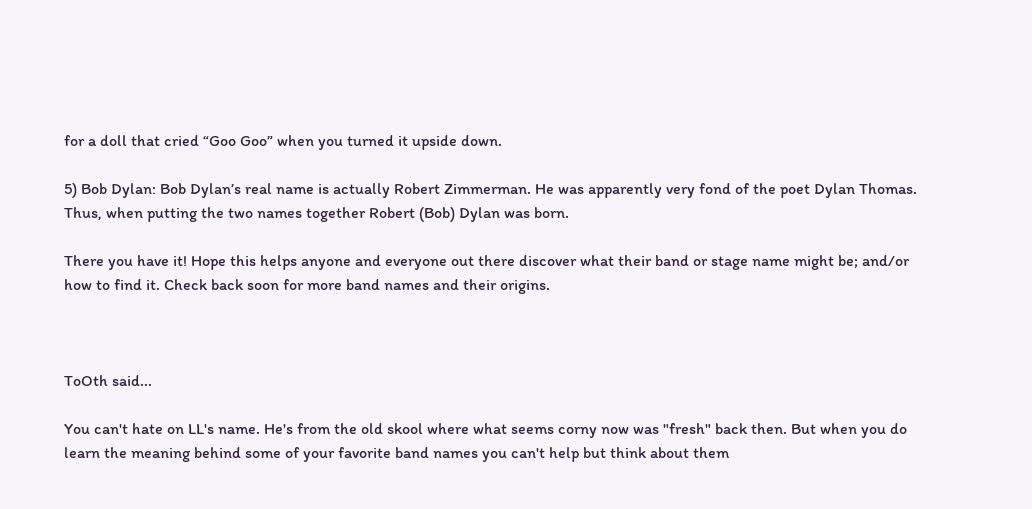for a doll that cried “Goo Goo” when you turned it upside down.

5) Bob Dylan: Bob Dylan’s real name is actually Robert Zimmerman. He was apparently very fond of the poet Dylan Thomas. Thus, when putting the two names together Robert (Bob) Dylan was born.

There you have it! Hope this helps anyone and everyone out there discover what their band or stage name might be; and/or how to find it. Check back soon for more band names and their origins.



ToOth said...

You can't hate on LL's name. He's from the old skool where what seems corny now was "fresh" back then. But when you do learn the meaning behind some of your favorite band names you can't help but think about them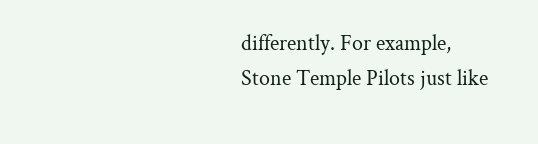differently. For example, Stone Temple Pilots just like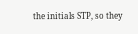the initials STP, so they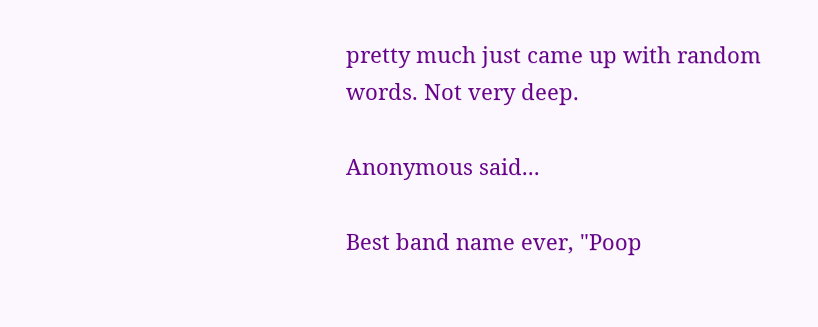pretty much just came up with random words. Not very deep.

Anonymous said...

Best band name ever, "Poop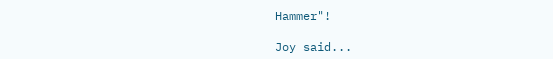Hammer"!

Joy said...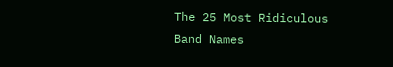The 25 Most Ridiculous Band Names